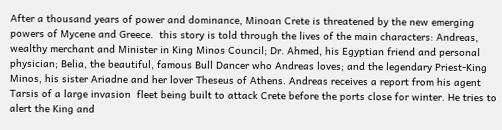After a thousand years of power and dominance, Minoan Crete is threatened by the new emerging powers of Mycene and Greece.  this story is told through the lives of the main characters: Andreas, wealthy merchant and Minister in King Minos Council; Dr. Ahmed, his Egyptian friend and personal physician; Belia, the beautiful, famous Bull Dancer who Andreas loves; and the legendary Priest-King Minos, his sister Ariadne and her lover Theseus of Athens. Andreas receives a report from his agent Tarsis of a large invasion  fleet being built to attack Crete before the ports close for winter. He tries to alert the King and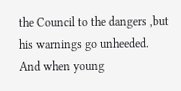the Council to the dangers ,but his warnings go unheeded. And when young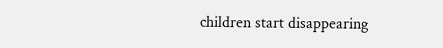children start disappearing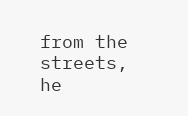from the streets, he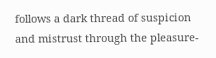follows a dark thread of suspicion and mistrust through the pleasure-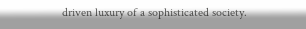driven luxury of a sophisticated society.